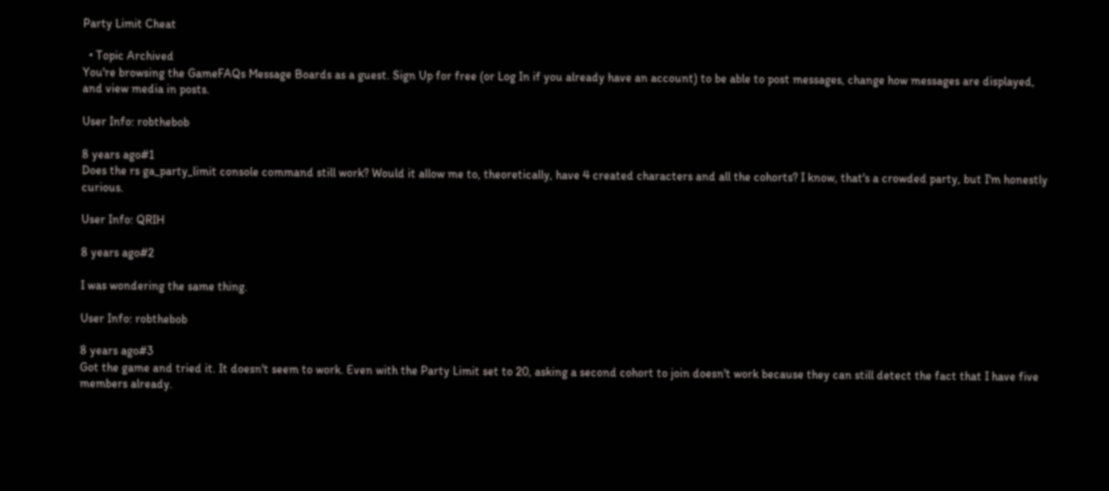Party Limit Cheat

  • Topic Archived
You're browsing the GameFAQs Message Boards as a guest. Sign Up for free (or Log In if you already have an account) to be able to post messages, change how messages are displayed, and view media in posts.

User Info: robthebob

8 years ago#1
Does the rs ga_party_limit console command still work? Would it allow me to, theoretically, have 4 created characters and all the cohorts? I know, that's a crowded party, but I'm honestly curious.

User Info: QRIH

8 years ago#2

I was wondering the same thing.

User Info: robthebob

8 years ago#3
Got the game and tried it. It doesn't seem to work. Even with the Party Limit set to 20, asking a second cohort to join doesn't work because they can still detect the fact that I have five members already.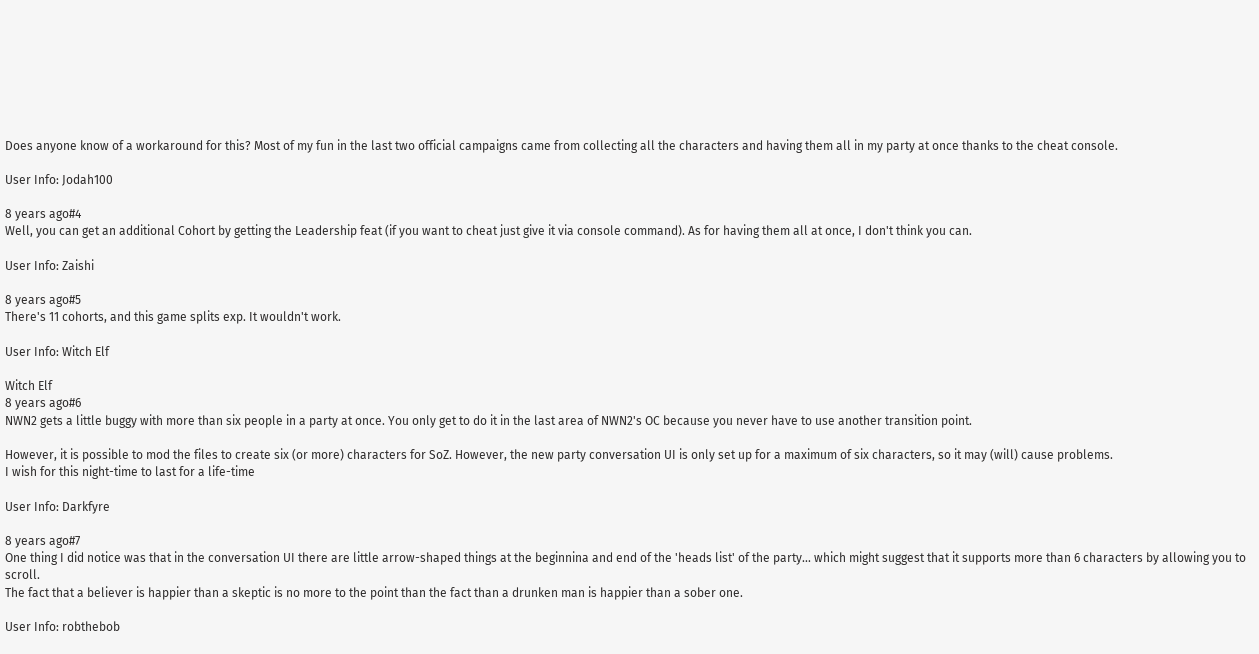Does anyone know of a workaround for this? Most of my fun in the last two official campaigns came from collecting all the characters and having them all in my party at once thanks to the cheat console.

User Info: Jodah100

8 years ago#4
Well, you can get an additional Cohort by getting the Leadership feat (if you want to cheat just give it via console command). As for having them all at once, I don't think you can.

User Info: Zaishi

8 years ago#5
There's 11 cohorts, and this game splits exp. It wouldn't work.

User Info: Witch Elf

Witch Elf
8 years ago#6
NWN2 gets a little buggy with more than six people in a party at once. You only get to do it in the last area of NWN2's OC because you never have to use another transition point.

However, it is possible to mod the files to create six (or more) characters for SoZ. However, the new party conversation UI is only set up for a maximum of six characters, so it may (will) cause problems.
I wish for this night-time to last for a life-time

User Info: Darkfyre

8 years ago#7
One thing I did notice was that in the conversation UI there are little arrow-shaped things at the beginnina and end of the 'heads list' of the party... which might suggest that it supports more than 6 characters by allowing you to scroll.
The fact that a believer is happier than a skeptic is no more to the point than the fact than a drunken man is happier than a sober one.

User Info: robthebob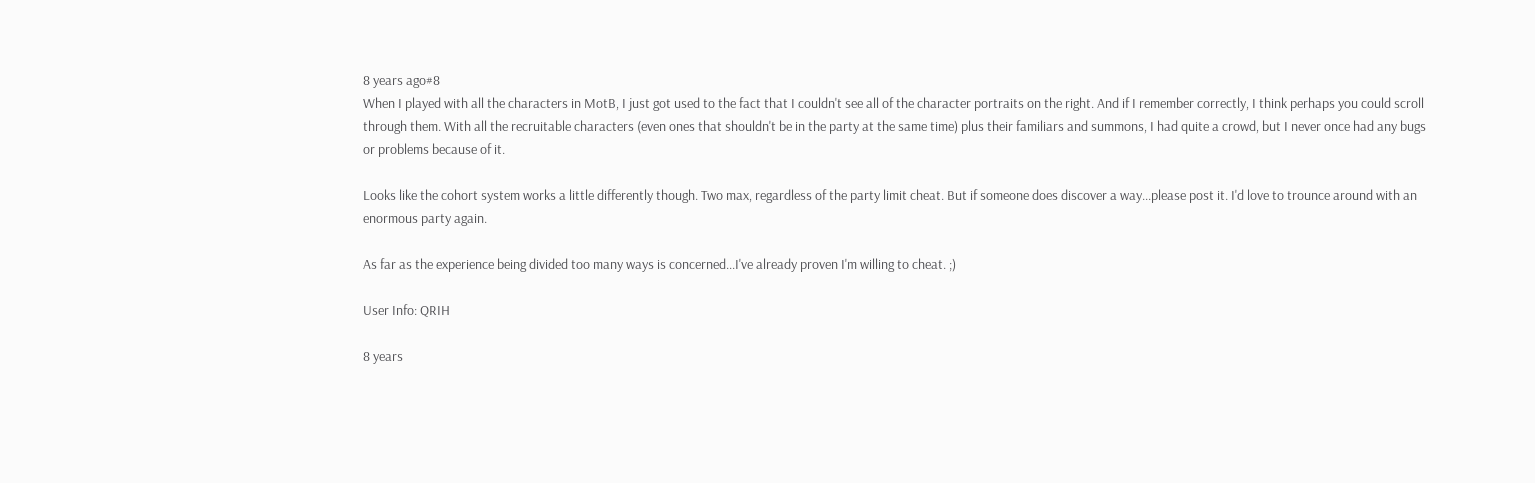8 years ago#8
When I played with all the characters in MotB, I just got used to the fact that I couldn't see all of the character portraits on the right. And if I remember correctly, I think perhaps you could scroll through them. With all the recruitable characters (even ones that shouldn't be in the party at the same time) plus their familiars and summons, I had quite a crowd, but I never once had any bugs or problems because of it.

Looks like the cohort system works a little differently though. Two max, regardless of the party limit cheat. But if someone does discover a way...please post it. I'd love to trounce around with an enormous party again.

As far as the experience being divided too many ways is concerned...I've already proven I'm willing to cheat. ;)

User Info: QRIH

8 years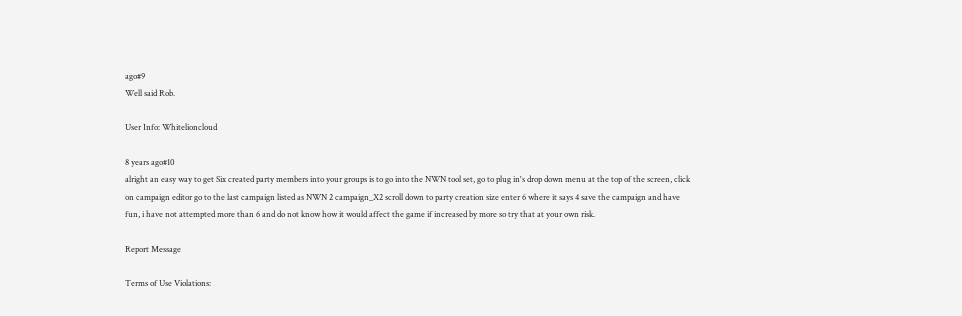ago#9
Well said Rob.

User Info: Whitelioncloud

8 years ago#10
alright an easy way to get Six created party members into your groups is to go into the NWN tool set, go to plug in's drop down menu at the top of the screen, click on campaign editor go to the last campaign listed as NWN 2 campaign_X2 scroll down to party creation size enter 6 where it says 4 save the campaign and have fun, i have not attempted more than 6 and do not know how it would affect the game if increased by more so try that at your own risk.

Report Message

Terms of Use Violations: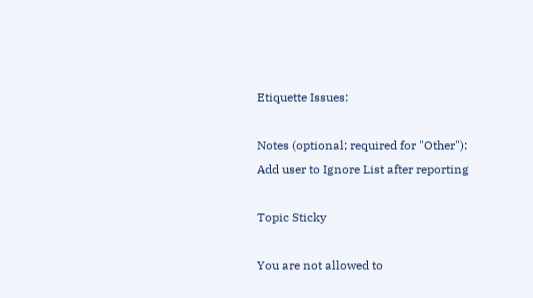Etiquette Issues:

Notes (optional; required for "Other"):
Add user to Ignore List after reporting

Topic Sticky

You are not allowed to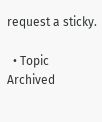request a sticky.

  • Topic Archived